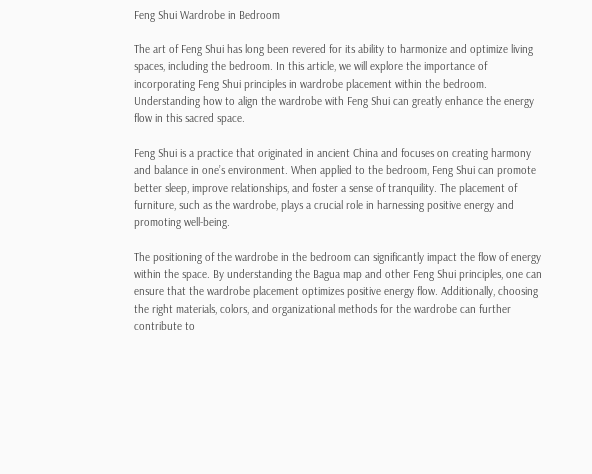Feng Shui Wardrobe in Bedroom

The art of Feng Shui has long been revered for its ability to harmonize and optimize living spaces, including the bedroom. In this article, we will explore the importance of incorporating Feng Shui principles in wardrobe placement within the bedroom. Understanding how to align the wardrobe with Feng Shui can greatly enhance the energy flow in this sacred space.

Feng Shui is a practice that originated in ancient China and focuses on creating harmony and balance in one’s environment. When applied to the bedroom, Feng Shui can promote better sleep, improve relationships, and foster a sense of tranquility. The placement of furniture, such as the wardrobe, plays a crucial role in harnessing positive energy and promoting well-being.

The positioning of the wardrobe in the bedroom can significantly impact the flow of energy within the space. By understanding the Bagua map and other Feng Shui principles, one can ensure that the wardrobe placement optimizes positive energy flow. Additionally, choosing the right materials, colors, and organizational methods for the wardrobe can further contribute to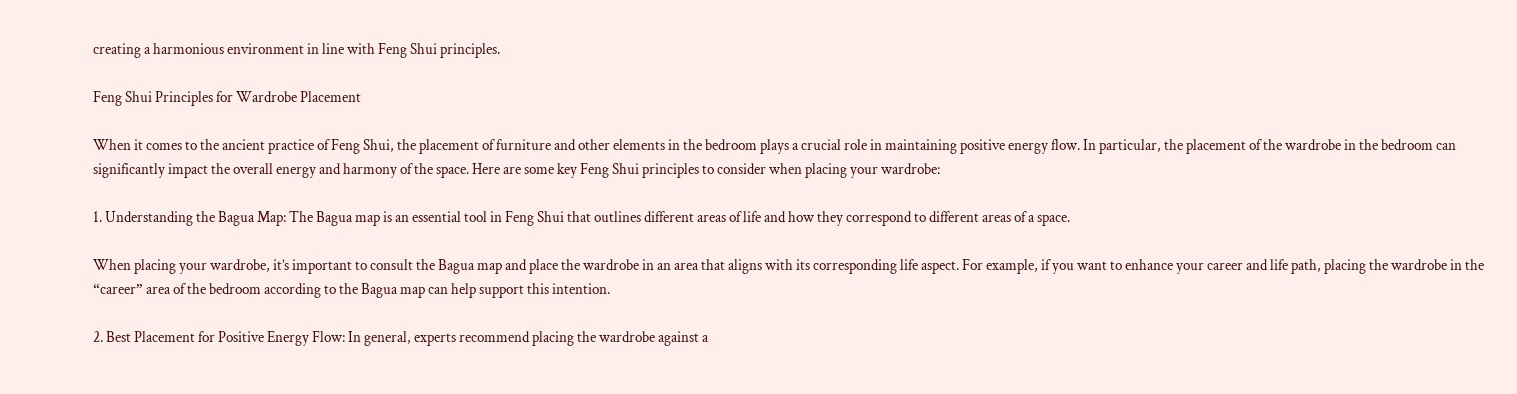creating a harmonious environment in line with Feng Shui principles.

Feng Shui Principles for Wardrobe Placement

When it comes to the ancient practice of Feng Shui, the placement of furniture and other elements in the bedroom plays a crucial role in maintaining positive energy flow. In particular, the placement of the wardrobe in the bedroom can significantly impact the overall energy and harmony of the space. Here are some key Feng Shui principles to consider when placing your wardrobe:

1. Understanding the Bagua Map: The Bagua map is an essential tool in Feng Shui that outlines different areas of life and how they correspond to different areas of a space.

When placing your wardrobe, it’s important to consult the Bagua map and place the wardrobe in an area that aligns with its corresponding life aspect. For example, if you want to enhance your career and life path, placing the wardrobe in the “career” area of the bedroom according to the Bagua map can help support this intention.

2. Best Placement for Positive Energy Flow: In general, experts recommend placing the wardrobe against a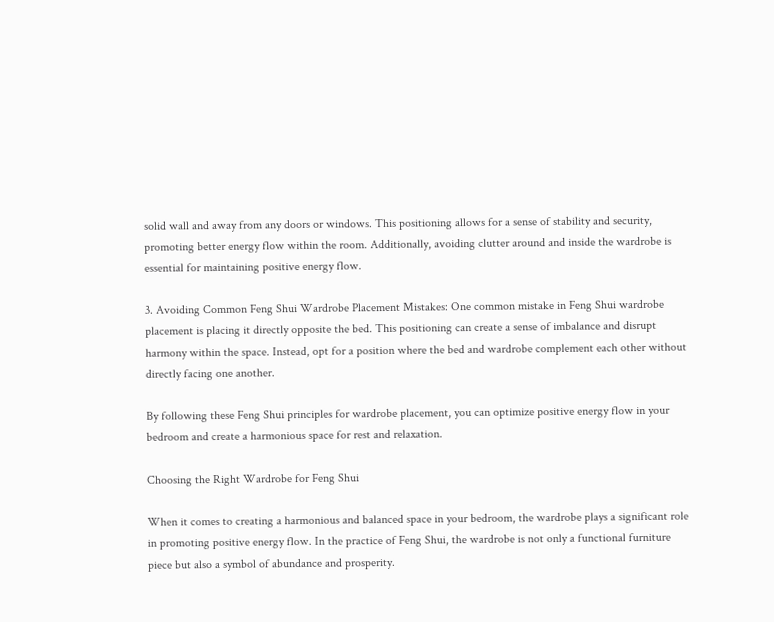solid wall and away from any doors or windows. This positioning allows for a sense of stability and security, promoting better energy flow within the room. Additionally, avoiding clutter around and inside the wardrobe is essential for maintaining positive energy flow.

3. Avoiding Common Feng Shui Wardrobe Placement Mistakes: One common mistake in Feng Shui wardrobe placement is placing it directly opposite the bed. This positioning can create a sense of imbalance and disrupt harmony within the space. Instead, opt for a position where the bed and wardrobe complement each other without directly facing one another.

By following these Feng Shui principles for wardrobe placement, you can optimize positive energy flow in your bedroom and create a harmonious space for rest and relaxation.

Choosing the Right Wardrobe for Feng Shui

When it comes to creating a harmonious and balanced space in your bedroom, the wardrobe plays a significant role in promoting positive energy flow. In the practice of Feng Shui, the wardrobe is not only a functional furniture piece but also a symbol of abundance and prosperity.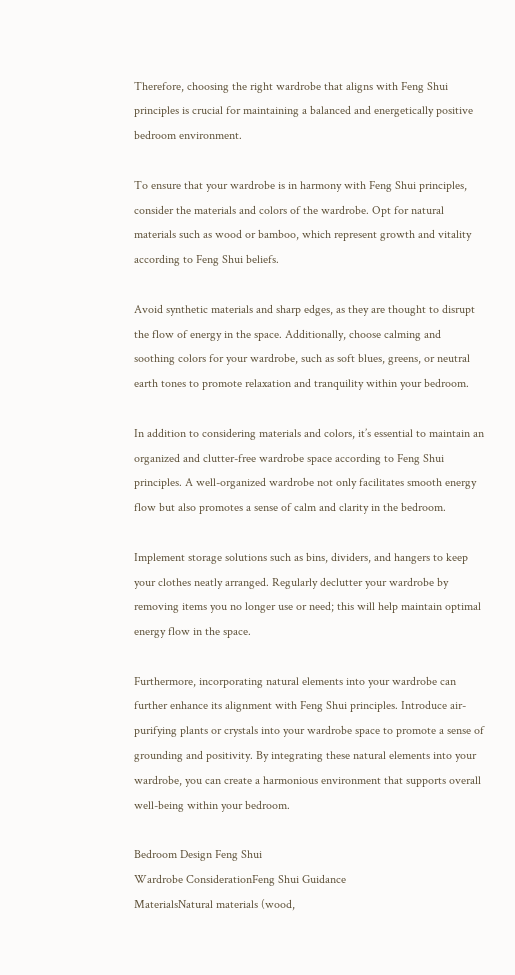Therefore, choosing the right wardrobe that aligns with Feng Shui principles is crucial for maintaining a balanced and energetically positive bedroom environment.

To ensure that your wardrobe is in harmony with Feng Shui principles, consider the materials and colors of the wardrobe. Opt for natural materials such as wood or bamboo, which represent growth and vitality according to Feng Shui beliefs.

Avoid synthetic materials and sharp edges, as they are thought to disrupt the flow of energy in the space. Additionally, choose calming and soothing colors for your wardrobe, such as soft blues, greens, or neutral earth tones to promote relaxation and tranquility within your bedroom.

In addition to considering materials and colors, it’s essential to maintain an organized and clutter-free wardrobe space according to Feng Shui principles. A well-organized wardrobe not only facilitates smooth energy flow but also promotes a sense of calm and clarity in the bedroom.

Implement storage solutions such as bins, dividers, and hangers to keep your clothes neatly arranged. Regularly declutter your wardrobe by removing items you no longer use or need; this will help maintain optimal energy flow in the space.

Furthermore, incorporating natural elements into your wardrobe can further enhance its alignment with Feng Shui principles. Introduce air-purifying plants or crystals into your wardrobe space to promote a sense of grounding and positivity. By integrating these natural elements into your wardrobe, you can create a harmonious environment that supports overall well-being within your bedroom.

Bedroom Design Feng Shui
Wardrobe ConsiderationFeng Shui Guidance
MaterialsNatural materials (wood,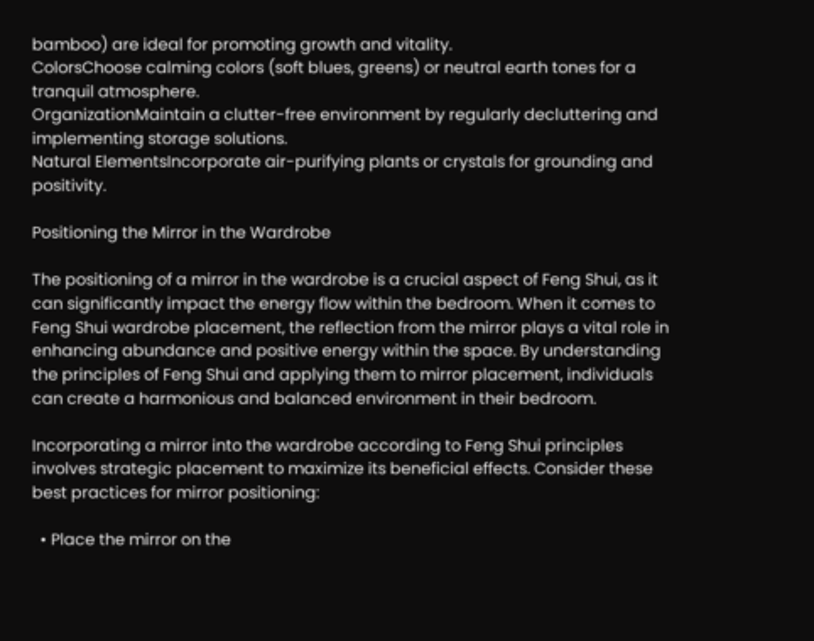bamboo) are ideal for promoting growth and vitality.
ColorsChoose calming colors (soft blues, greens) or neutral earth tones for a tranquil atmosphere.
OrganizationMaintain a clutter-free environment by regularly decluttering and implementing storage solutions.
Natural ElementsIncorporate air-purifying plants or crystals for grounding and positivity.

Positioning the Mirror in the Wardrobe

The positioning of a mirror in the wardrobe is a crucial aspect of Feng Shui, as it can significantly impact the energy flow within the bedroom. When it comes to Feng Shui wardrobe placement, the reflection from the mirror plays a vital role in enhancing abundance and positive energy within the space. By understanding the principles of Feng Shui and applying them to mirror placement, individuals can create a harmonious and balanced environment in their bedroom.

Incorporating a mirror into the wardrobe according to Feng Shui principles involves strategic placement to maximize its beneficial effects. Consider these best practices for mirror positioning:

  • Place the mirror on the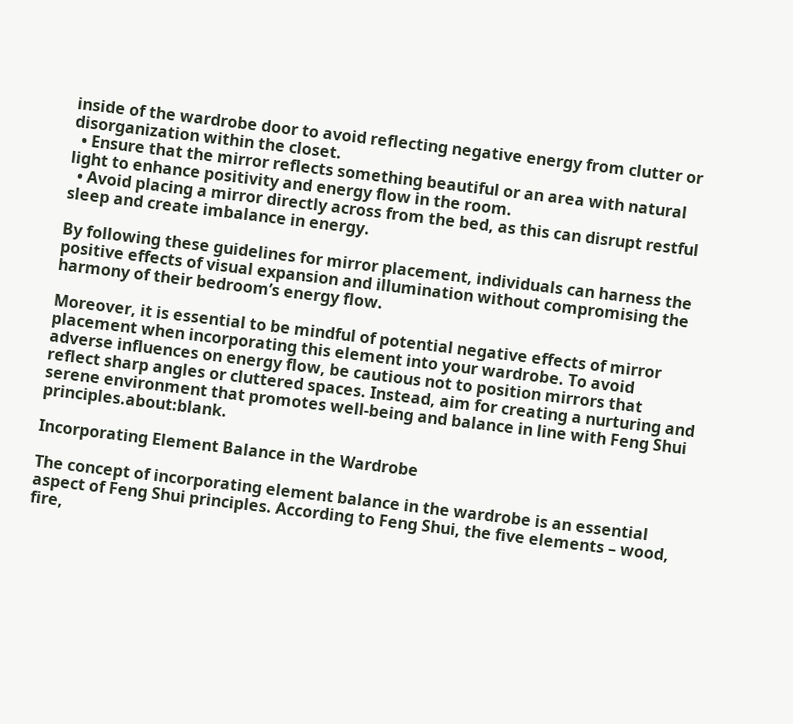inside of the wardrobe door to avoid reflecting negative energy from clutter or disorganization within the closet.
  • Ensure that the mirror reflects something beautiful or an area with natural light to enhance positivity and energy flow in the room.
  • Avoid placing a mirror directly across from the bed, as this can disrupt restful sleep and create imbalance in energy.

By following these guidelines for mirror placement, individuals can harness the positive effects of visual expansion and illumination without compromising the harmony of their bedroom’s energy flow.

Moreover, it is essential to be mindful of potential negative effects of mirror placement when incorporating this element into your wardrobe. To avoid adverse influences on energy flow, be cautious not to position mirrors that reflect sharp angles or cluttered spaces. Instead, aim for creating a nurturing and serene environment that promotes well-being and balance in line with Feng Shui principles.about:blank.

Incorporating Element Balance in the Wardrobe

The concept of incorporating element balance in the wardrobe is an essential aspect of Feng Shui principles. According to Feng Shui, the five elements – wood, fire,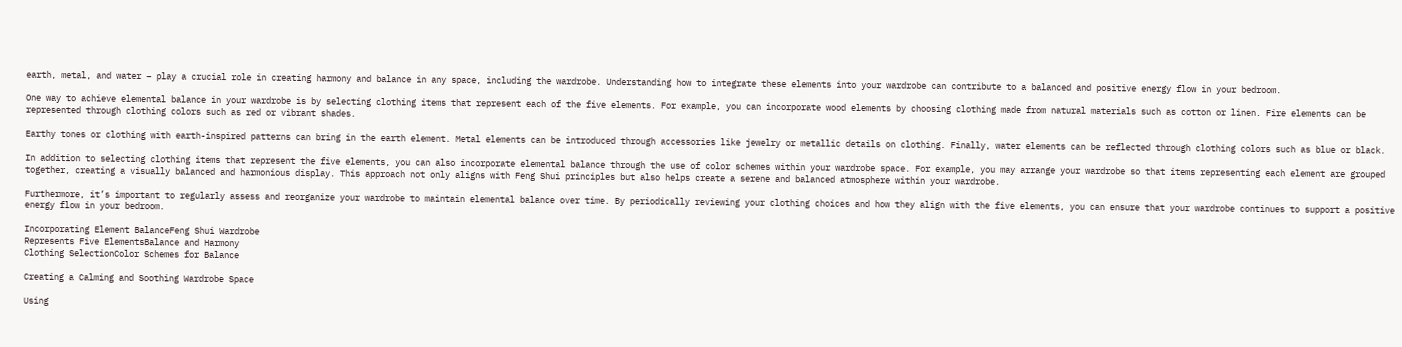earth, metal, and water – play a crucial role in creating harmony and balance in any space, including the wardrobe. Understanding how to integrate these elements into your wardrobe can contribute to a balanced and positive energy flow in your bedroom.

One way to achieve elemental balance in your wardrobe is by selecting clothing items that represent each of the five elements. For example, you can incorporate wood elements by choosing clothing made from natural materials such as cotton or linen. Fire elements can be represented through clothing colors such as red or vibrant shades.

Earthy tones or clothing with earth-inspired patterns can bring in the earth element. Metal elements can be introduced through accessories like jewelry or metallic details on clothing. Finally, water elements can be reflected through clothing colors such as blue or black.

In addition to selecting clothing items that represent the five elements, you can also incorporate elemental balance through the use of color schemes within your wardrobe space. For example, you may arrange your wardrobe so that items representing each element are grouped together, creating a visually balanced and harmonious display. This approach not only aligns with Feng Shui principles but also helps create a serene and balanced atmosphere within your wardrobe.

Furthermore, it’s important to regularly assess and reorganize your wardrobe to maintain elemental balance over time. By periodically reviewing your clothing choices and how they align with the five elements, you can ensure that your wardrobe continues to support a positive energy flow in your bedroom.

Incorporating Element BalanceFeng Shui Wardrobe
Represents Five ElementsBalance and Harmony
Clothing SelectionColor Schemes for Balance

Creating a Calming and Soothing Wardrobe Space

Using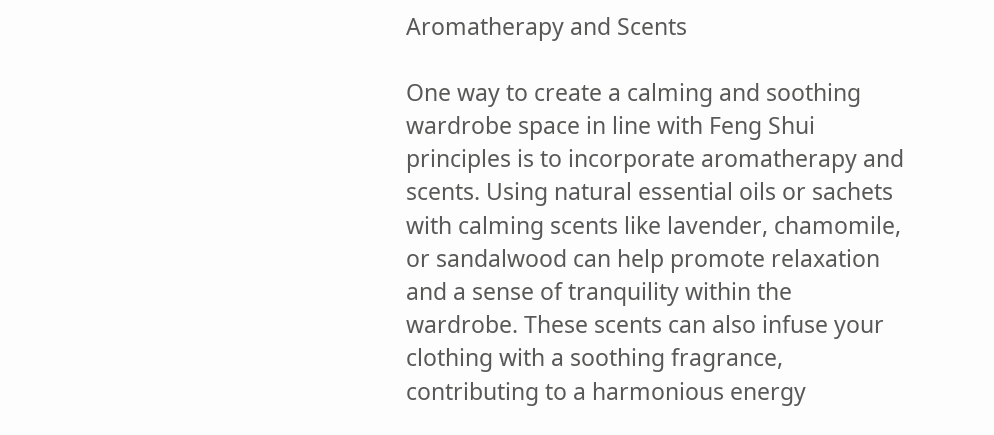Aromatherapy and Scents

One way to create a calming and soothing wardrobe space in line with Feng Shui principles is to incorporate aromatherapy and scents. Using natural essential oils or sachets with calming scents like lavender, chamomile, or sandalwood can help promote relaxation and a sense of tranquility within the wardrobe. These scents can also infuse your clothing with a soothing fragrance, contributing to a harmonious energy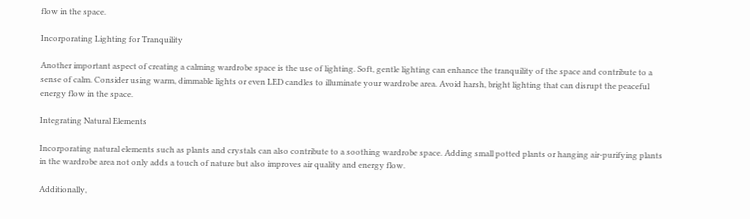flow in the space.

Incorporating Lighting for Tranquility

Another important aspect of creating a calming wardrobe space is the use of lighting. Soft, gentle lighting can enhance the tranquility of the space and contribute to a sense of calm. Consider using warm, dimmable lights or even LED candles to illuminate your wardrobe area. Avoid harsh, bright lighting that can disrupt the peaceful energy flow in the space.

Integrating Natural Elements

Incorporating natural elements such as plants and crystals can also contribute to a soothing wardrobe space. Adding small potted plants or hanging air-purifying plants in the wardrobe area not only adds a touch of nature but also improves air quality and energy flow.

Additionally,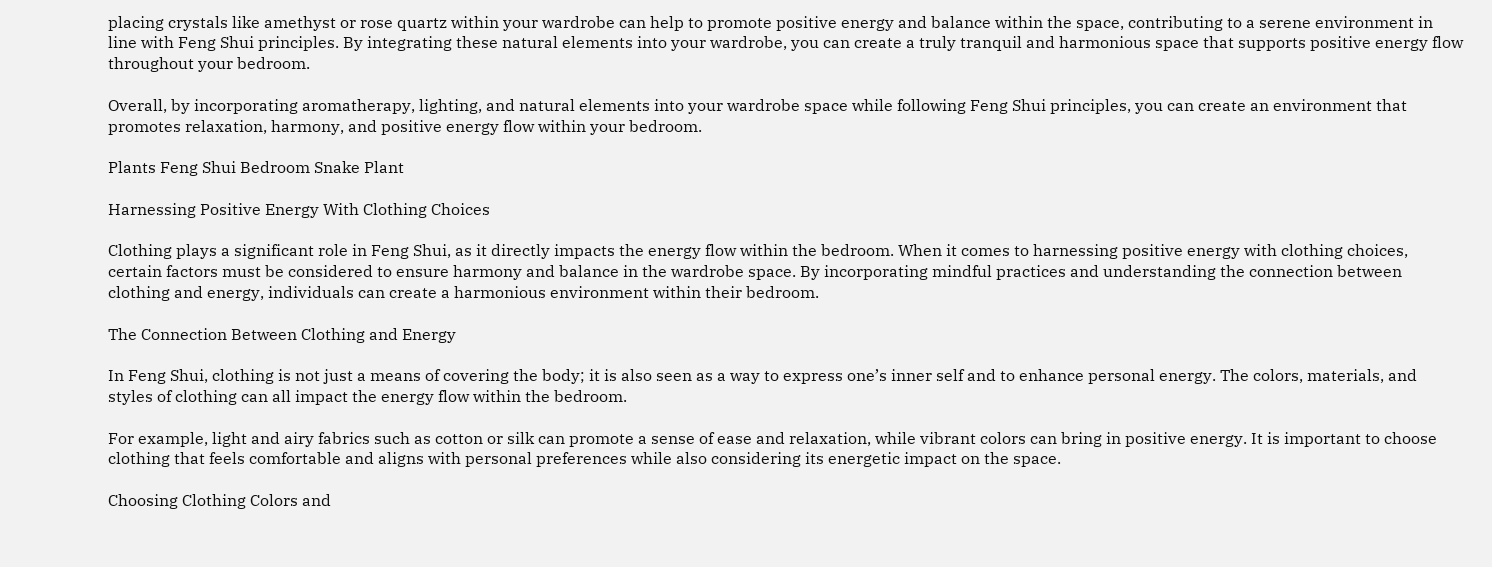placing crystals like amethyst or rose quartz within your wardrobe can help to promote positive energy and balance within the space, contributing to a serene environment in line with Feng Shui principles. By integrating these natural elements into your wardrobe, you can create a truly tranquil and harmonious space that supports positive energy flow throughout your bedroom.

Overall, by incorporating aromatherapy, lighting, and natural elements into your wardrobe space while following Feng Shui principles, you can create an environment that promotes relaxation, harmony, and positive energy flow within your bedroom.

Plants Feng Shui Bedroom Snake Plant

Harnessing Positive Energy With Clothing Choices

Clothing plays a significant role in Feng Shui, as it directly impacts the energy flow within the bedroom. When it comes to harnessing positive energy with clothing choices, certain factors must be considered to ensure harmony and balance in the wardrobe space. By incorporating mindful practices and understanding the connection between clothing and energy, individuals can create a harmonious environment within their bedroom.

The Connection Between Clothing and Energy

In Feng Shui, clothing is not just a means of covering the body; it is also seen as a way to express one’s inner self and to enhance personal energy. The colors, materials, and styles of clothing can all impact the energy flow within the bedroom.

For example, light and airy fabrics such as cotton or silk can promote a sense of ease and relaxation, while vibrant colors can bring in positive energy. It is important to choose clothing that feels comfortable and aligns with personal preferences while also considering its energetic impact on the space.

Choosing Clothing Colors and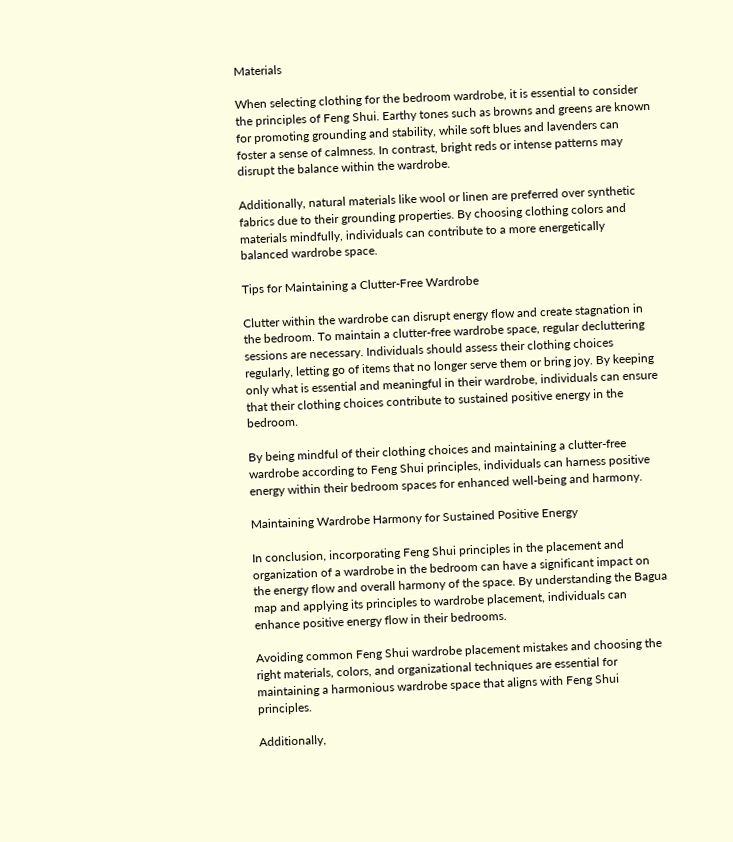Materials

When selecting clothing for the bedroom wardrobe, it is essential to consider the principles of Feng Shui. Earthy tones such as browns and greens are known for promoting grounding and stability, while soft blues and lavenders can foster a sense of calmness. In contrast, bright reds or intense patterns may disrupt the balance within the wardrobe.

Additionally, natural materials like wool or linen are preferred over synthetic fabrics due to their grounding properties. By choosing clothing colors and materials mindfully, individuals can contribute to a more energetically balanced wardrobe space.

Tips for Maintaining a Clutter-Free Wardrobe

Clutter within the wardrobe can disrupt energy flow and create stagnation in the bedroom. To maintain a clutter-free wardrobe space, regular decluttering sessions are necessary. Individuals should assess their clothing choices regularly, letting go of items that no longer serve them or bring joy. By keeping only what is essential and meaningful in their wardrobe, individuals can ensure that their clothing choices contribute to sustained positive energy in the bedroom.

By being mindful of their clothing choices and maintaining a clutter-free wardrobe according to Feng Shui principles, individuals can harness positive energy within their bedroom spaces for enhanced well-being and harmony.

Maintaining Wardrobe Harmony for Sustained Positive Energy

In conclusion, incorporating Feng Shui principles in the placement and organization of a wardrobe in the bedroom can have a significant impact on the energy flow and overall harmony of the space. By understanding the Bagua map and applying its principles to wardrobe placement, individuals can enhance positive energy flow in their bedrooms.

Avoiding common Feng Shui wardrobe placement mistakes and choosing the right materials, colors, and organizational techniques are essential for maintaining a harmonious wardrobe space that aligns with Feng Shui principles.

Additionally,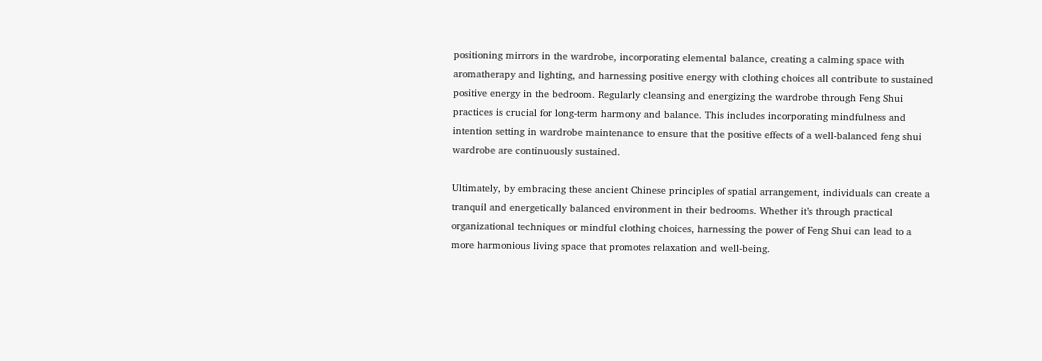positioning mirrors in the wardrobe, incorporating elemental balance, creating a calming space with aromatherapy and lighting, and harnessing positive energy with clothing choices all contribute to sustained positive energy in the bedroom. Regularly cleansing and energizing the wardrobe through Feng Shui practices is crucial for long-term harmony and balance. This includes incorporating mindfulness and intention setting in wardrobe maintenance to ensure that the positive effects of a well-balanced feng shui wardrobe are continuously sustained.

Ultimately, by embracing these ancient Chinese principles of spatial arrangement, individuals can create a tranquil and energetically balanced environment in their bedrooms. Whether it’s through practical organizational techniques or mindful clothing choices, harnessing the power of Feng Shui can lead to a more harmonious living space that promotes relaxation and well-being.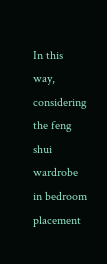In this way, considering the feng shui wardrobe in bedroom placement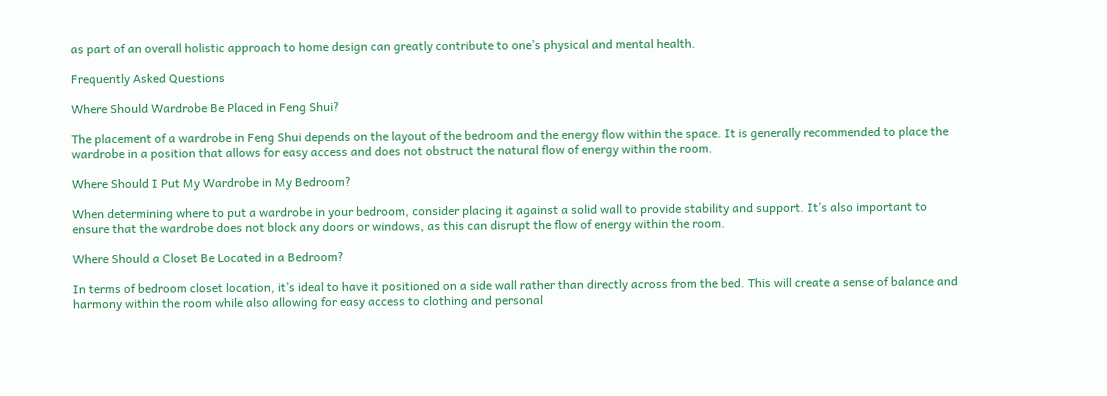as part of an overall holistic approach to home design can greatly contribute to one’s physical and mental health.

Frequently Asked Questions

Where Should Wardrobe Be Placed in Feng Shui?

The placement of a wardrobe in Feng Shui depends on the layout of the bedroom and the energy flow within the space. It is generally recommended to place the wardrobe in a position that allows for easy access and does not obstruct the natural flow of energy within the room.

Where Should I Put My Wardrobe in My Bedroom?

When determining where to put a wardrobe in your bedroom, consider placing it against a solid wall to provide stability and support. It’s also important to ensure that the wardrobe does not block any doors or windows, as this can disrupt the flow of energy within the room.

Where Should a Closet Be Located in a Bedroom?

In terms of bedroom closet location, it’s ideal to have it positioned on a side wall rather than directly across from the bed. This will create a sense of balance and harmony within the room while also allowing for easy access to clothing and personal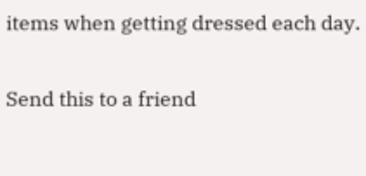items when getting dressed each day.

Send this to a friend